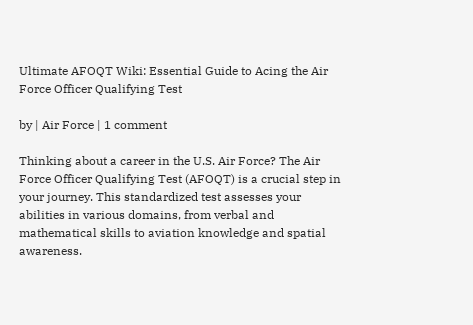Ultimate AFOQT Wiki: Essential Guide to Acing the Air Force Officer Qualifying Test

by | Air Force | 1 comment

Thinking about a career in the U.S. Air Force? The Air Force Officer Qualifying Test (AFOQT) is a crucial step in your journey. This standardized test assesses your abilities in various domains, from verbal and mathematical skills to aviation knowledge and spatial awareness.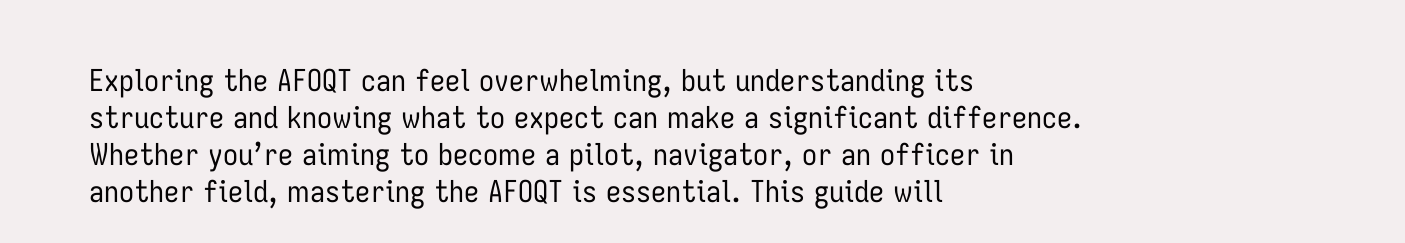Exploring the AFOQT can feel overwhelming, but understanding its structure and knowing what to expect can make a significant difference. Whether you’re aiming to become a pilot, navigator, or an officer in another field, mastering the AFOQT is essential. This guide will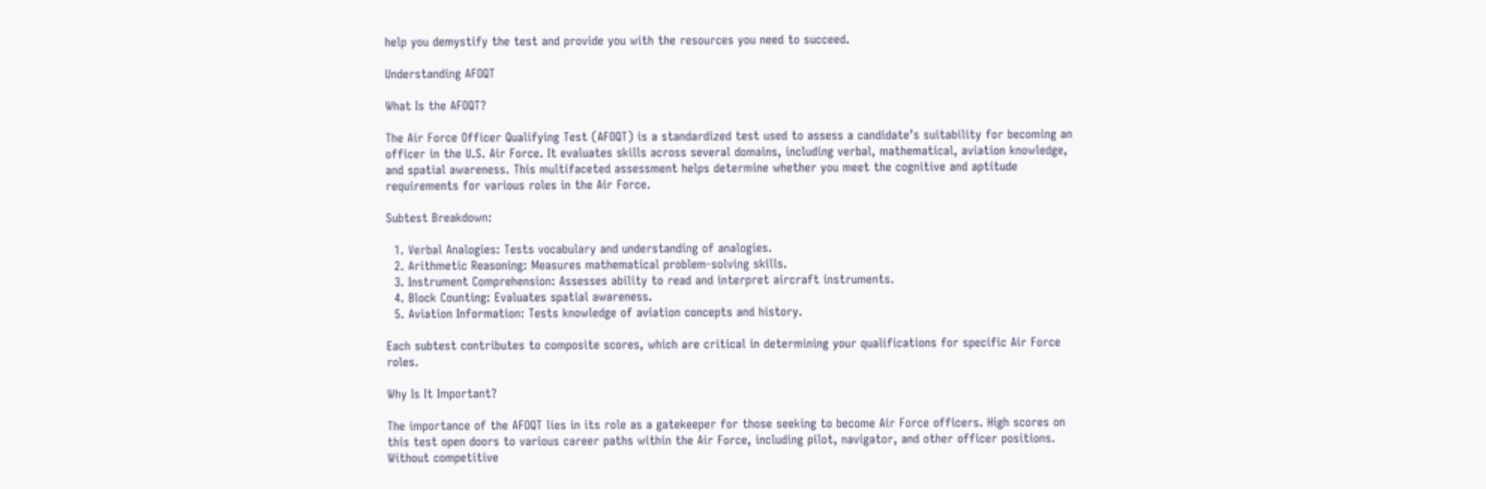help you demystify the test and provide you with the resources you need to succeed.

Understanding AFOQT

What Is the AFOQT?

The Air Force Officer Qualifying Test (AFOQT) is a standardized test used to assess a candidate’s suitability for becoming an officer in the U.S. Air Force. It evaluates skills across several domains, including verbal, mathematical, aviation knowledge, and spatial awareness. This multifaceted assessment helps determine whether you meet the cognitive and aptitude requirements for various roles in the Air Force.

Subtest Breakdown:

  1. Verbal Analogies: Tests vocabulary and understanding of analogies.
  2. Arithmetic Reasoning: Measures mathematical problem-solving skills.
  3. Instrument Comprehension: Assesses ability to read and interpret aircraft instruments.
  4. Block Counting: Evaluates spatial awareness.
  5. Aviation Information: Tests knowledge of aviation concepts and history.

Each subtest contributes to composite scores, which are critical in determining your qualifications for specific Air Force roles.

Why Is It Important?

The importance of the AFOQT lies in its role as a gatekeeper for those seeking to become Air Force officers. High scores on this test open doors to various career paths within the Air Force, including pilot, navigator, and other officer positions. Without competitive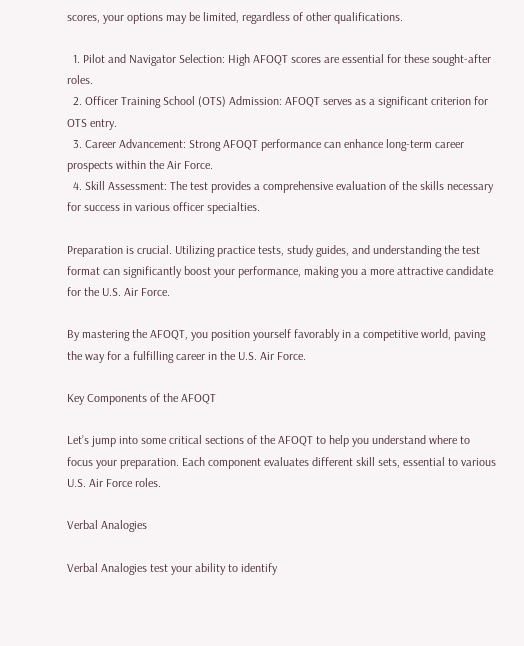scores, your options may be limited, regardless of other qualifications.

  1. Pilot and Navigator Selection: High AFOQT scores are essential for these sought-after roles.
  2. Officer Training School (OTS) Admission: AFOQT serves as a significant criterion for OTS entry.
  3. Career Advancement: Strong AFOQT performance can enhance long-term career prospects within the Air Force.
  4. Skill Assessment: The test provides a comprehensive evaluation of the skills necessary for success in various officer specialties.

Preparation is crucial. Utilizing practice tests, study guides, and understanding the test format can significantly boost your performance, making you a more attractive candidate for the U.S. Air Force.

By mastering the AFOQT, you position yourself favorably in a competitive world, paving the way for a fulfilling career in the U.S. Air Force.

Key Components of the AFOQT

Let’s jump into some critical sections of the AFOQT to help you understand where to focus your preparation. Each component evaluates different skill sets, essential to various U.S. Air Force roles.

Verbal Analogies

Verbal Analogies test your ability to identify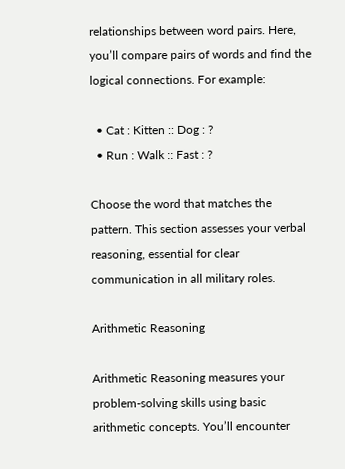relationships between word pairs. Here, you’ll compare pairs of words and find the logical connections. For example:

  • Cat : Kitten :: Dog : ?
  • Run : Walk :: Fast : ?

Choose the word that matches the pattern. This section assesses your verbal reasoning, essential for clear communication in all military roles.

Arithmetic Reasoning

Arithmetic Reasoning measures your problem-solving skills using basic arithmetic concepts. You’ll encounter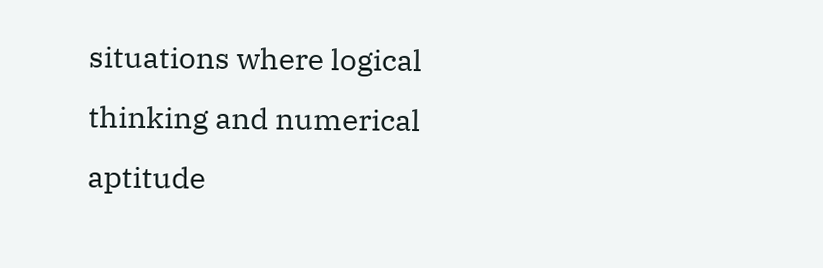situations where logical thinking and numerical aptitude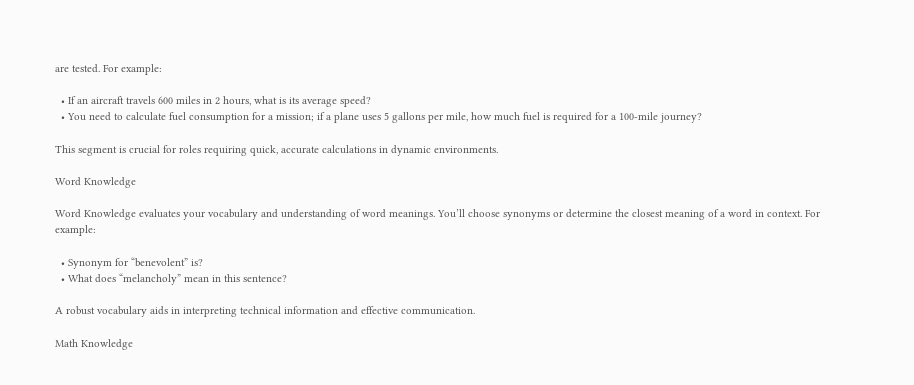are tested. For example:

  • If an aircraft travels 600 miles in 2 hours, what is its average speed?
  • You need to calculate fuel consumption for a mission; if a plane uses 5 gallons per mile, how much fuel is required for a 100-mile journey?

This segment is crucial for roles requiring quick, accurate calculations in dynamic environments.

Word Knowledge

Word Knowledge evaluates your vocabulary and understanding of word meanings. You’ll choose synonyms or determine the closest meaning of a word in context. For example:

  • Synonym for “benevolent” is?
  • What does “melancholy” mean in this sentence?

A robust vocabulary aids in interpreting technical information and effective communication.

Math Knowledge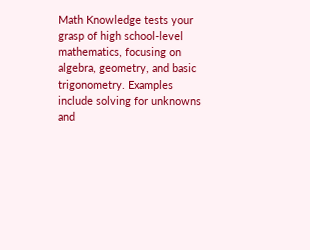Math Knowledge tests your grasp of high school-level mathematics, focusing on algebra, geometry, and basic trigonometry. Examples include solving for unknowns and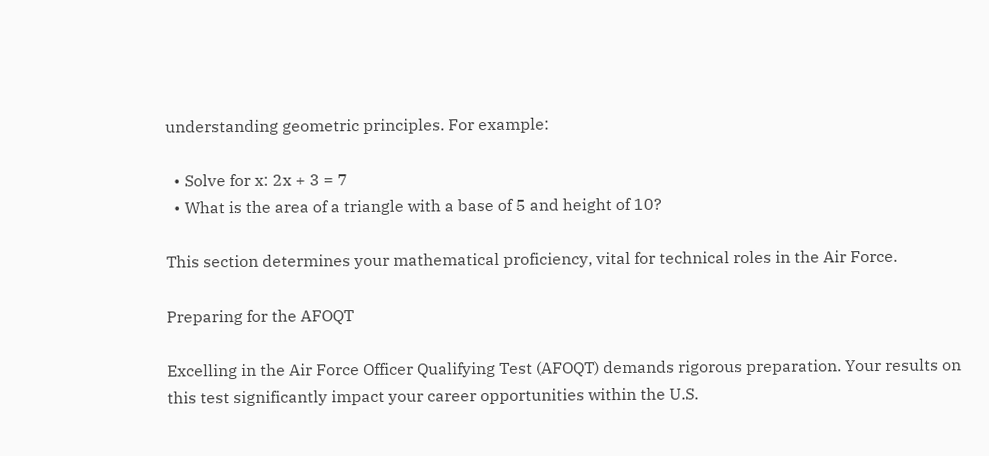understanding geometric principles. For example:

  • Solve for x: 2x + 3 = 7
  • What is the area of a triangle with a base of 5 and height of 10?

This section determines your mathematical proficiency, vital for technical roles in the Air Force.

Preparing for the AFOQT

Excelling in the Air Force Officer Qualifying Test (AFOQT) demands rigorous preparation. Your results on this test significantly impact your career opportunities within the U.S.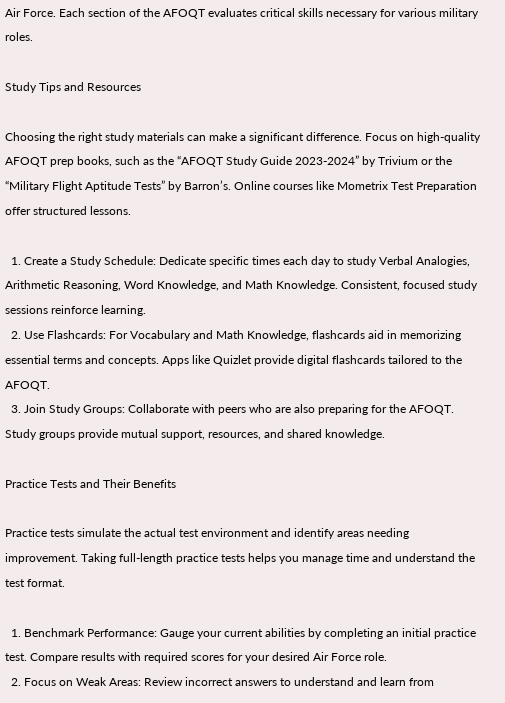Air Force. Each section of the AFOQT evaluates critical skills necessary for various military roles.

Study Tips and Resources

Choosing the right study materials can make a significant difference. Focus on high-quality AFOQT prep books, such as the “AFOQT Study Guide 2023-2024” by Trivium or the “Military Flight Aptitude Tests” by Barron’s. Online courses like Mometrix Test Preparation offer structured lessons.

  1. Create a Study Schedule: Dedicate specific times each day to study Verbal Analogies, Arithmetic Reasoning, Word Knowledge, and Math Knowledge. Consistent, focused study sessions reinforce learning.
  2. Use Flashcards: For Vocabulary and Math Knowledge, flashcards aid in memorizing essential terms and concepts. Apps like Quizlet provide digital flashcards tailored to the AFOQT.
  3. Join Study Groups: Collaborate with peers who are also preparing for the AFOQT. Study groups provide mutual support, resources, and shared knowledge.

Practice Tests and Their Benefits

Practice tests simulate the actual test environment and identify areas needing improvement. Taking full-length practice tests helps you manage time and understand the test format.

  1. Benchmark Performance: Gauge your current abilities by completing an initial practice test. Compare results with required scores for your desired Air Force role.
  2. Focus on Weak Areas: Review incorrect answers to understand and learn from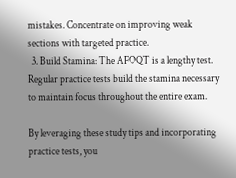mistakes. Concentrate on improving weak sections with targeted practice.
  3. Build Stamina: The AFOQT is a lengthy test. Regular practice tests build the stamina necessary to maintain focus throughout the entire exam.

By leveraging these study tips and incorporating practice tests, you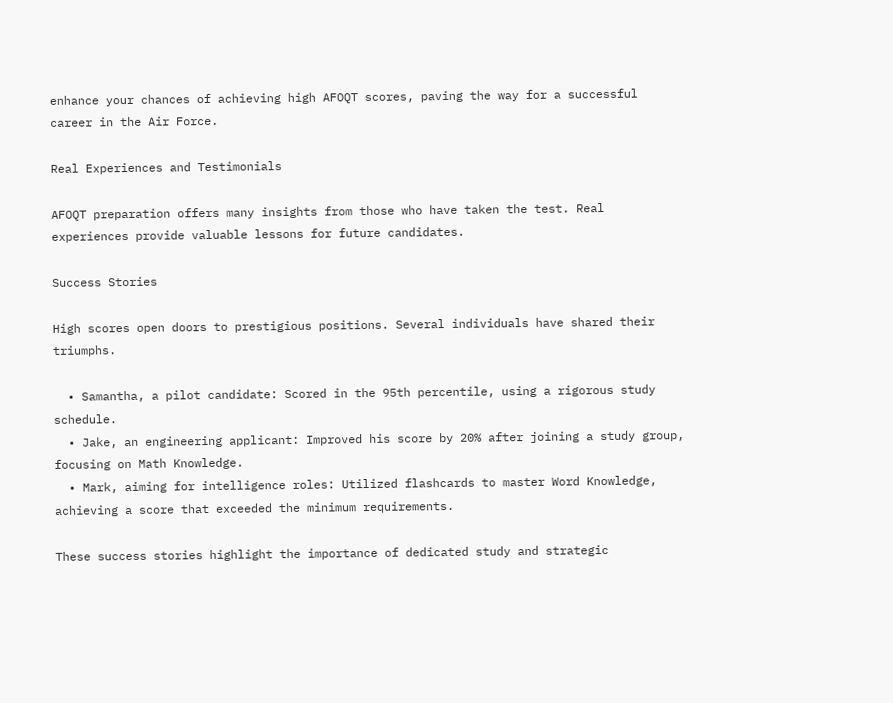enhance your chances of achieving high AFOQT scores, paving the way for a successful career in the Air Force.

Real Experiences and Testimonials

AFOQT preparation offers many insights from those who have taken the test. Real experiences provide valuable lessons for future candidates.

Success Stories

High scores open doors to prestigious positions. Several individuals have shared their triumphs.

  • Samantha, a pilot candidate: Scored in the 95th percentile, using a rigorous study schedule.
  • Jake, an engineering applicant: Improved his score by 20% after joining a study group, focusing on Math Knowledge.
  • Mark, aiming for intelligence roles: Utilized flashcards to master Word Knowledge, achieving a score that exceeded the minimum requirements.

These success stories highlight the importance of dedicated study and strategic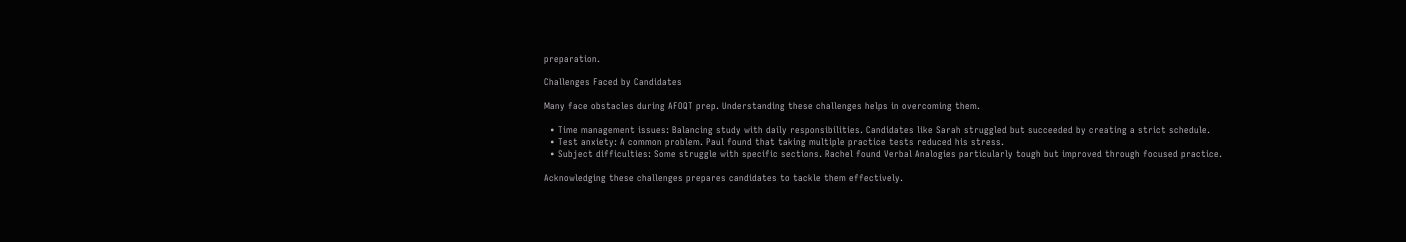preparation.

Challenges Faced by Candidates

Many face obstacles during AFOQT prep. Understanding these challenges helps in overcoming them.

  • Time management issues: Balancing study with daily responsibilities. Candidates like Sarah struggled but succeeded by creating a strict schedule.
  • Test anxiety: A common problem. Paul found that taking multiple practice tests reduced his stress.
  • Subject difficulties: Some struggle with specific sections. Rachel found Verbal Analogies particularly tough but improved through focused practice.

Acknowledging these challenges prepares candidates to tackle them effectively.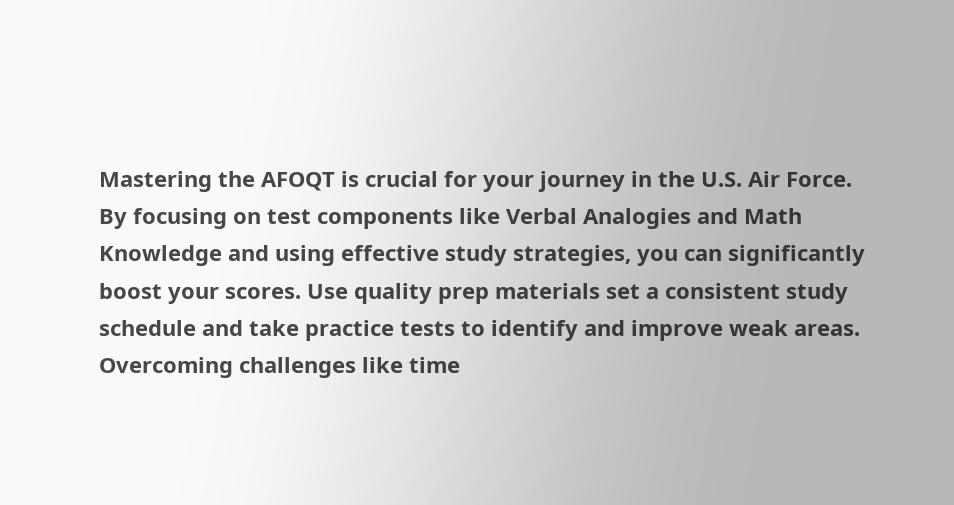Mastering the AFOQT is crucial for your journey in the U.S. Air Force. By focusing on test components like Verbal Analogies and Math Knowledge and using effective study strategies, you can significantly boost your scores. Use quality prep materials set a consistent study schedule and take practice tests to identify and improve weak areas. Overcoming challenges like time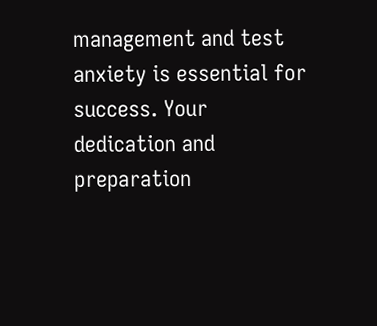management and test anxiety is essential for success. Your dedication and preparation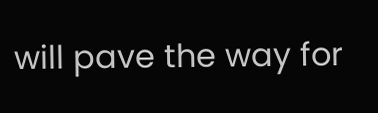will pave the way for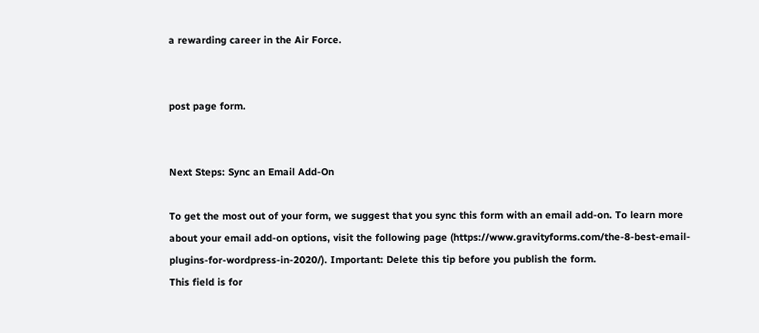a rewarding career in the Air Force.


post page form.


Next Steps: Sync an Email Add-On

To get the most out of your form, we suggest that you sync this form with an email add-on. To learn more about your email add-on options, visit the following page (https://www.gravityforms.com/the-8-best-email-plugins-for-wordpress-in-2020/). Important: Delete this tip before you publish the form.
This field is for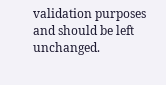validation purposes and should be left unchanged.